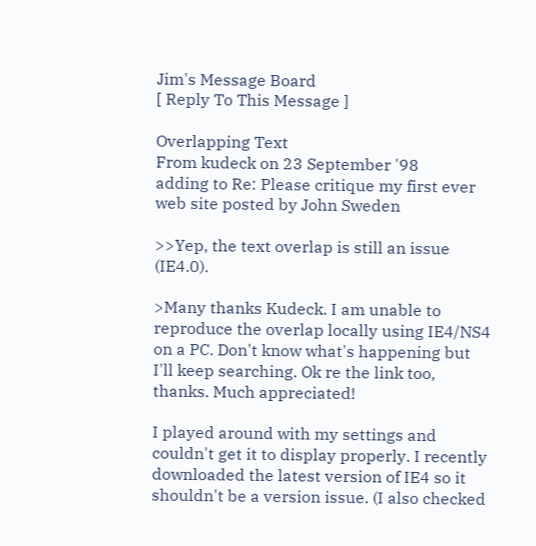Jim's Message Board
[ Reply To This Message ]

Overlapping Text
From kudeck on 23 September '98
adding to Re: Please critique my first ever web site posted by John Sweden

>>Yep, the text overlap is still an issue (IE4.0).

>Many thanks Kudeck. I am unable to reproduce the overlap locally using IE4/NS4 on a PC. Don't know what's happening but I'll keep searching. Ok re the link too, thanks. Much appreciated!

I played around with my settings and couldn't get it to display properly. I recently downloaded the latest version of IE4 so it shouldn't be a version issue. (I also checked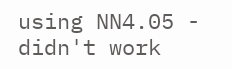using NN4.05 - didn't work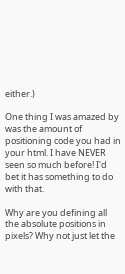either.)

One thing I was amazed by was the amount of positioning code you had in your html. I have NEVER seen so much before! I'd bet it has something to do with that.

Why are you defining all the absolute positions in pixels? Why not just let the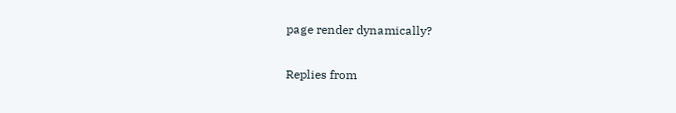page render dynamically?

Replies from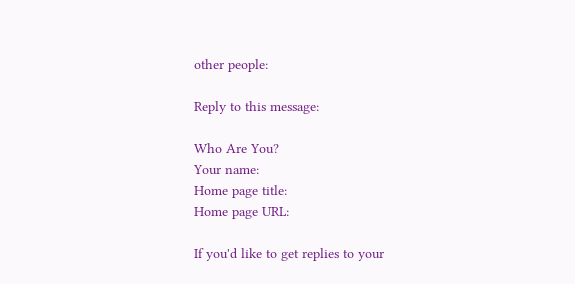other people:

Reply to this message:

Who Are You?
Your name:
Home page title:
Home page URL:

If you'd like to get replies to your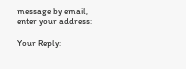message by email, enter your address:

Your Reply: